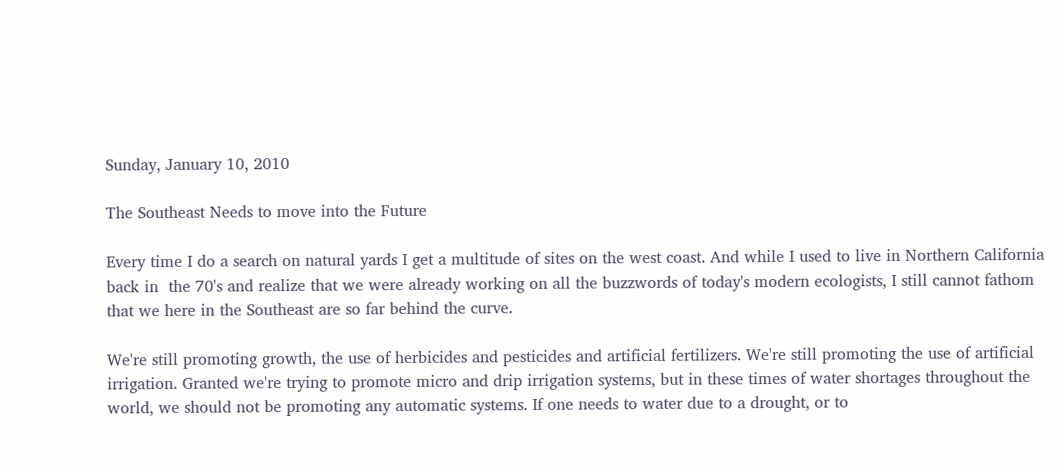Sunday, January 10, 2010

The Southeast Needs to move into the Future

Every time I do a search on natural yards I get a multitude of sites on the west coast. And while I used to live in Northern California back in  the 70's and realize that we were already working on all the buzzwords of today's modern ecologists, I still cannot fathom that we here in the Southeast are so far behind the curve.

We're still promoting growth, the use of herbicides and pesticides and artificial fertilizers. We're still promoting the use of artificial irrigation. Granted we're trying to promote micro and drip irrigation systems, but in these times of water shortages throughout the world, we should not be promoting any automatic systems. If one needs to water due to a drought, or to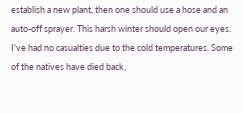establish a new plant, then one should use a hose and an auto-off sprayer. This harsh winter should open our eyes. I've had no casualties due to the cold temperatures. Some of the natives have died back,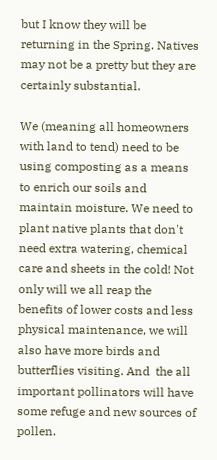but I know they will be returning in the Spring. Natives may not be a pretty but they are certainly substantial.

We (meaning all homeowners with land to tend) need to be using composting as a means to enrich our soils and maintain moisture. We need to plant native plants that don't need extra watering, chemical care and sheets in the cold! Not only will we all reap the benefits of lower costs and less physical maintenance, we will also have more birds and butterflies visiting. And  the all important pollinators will have some refuge and new sources of pollen.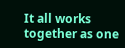It all works together as one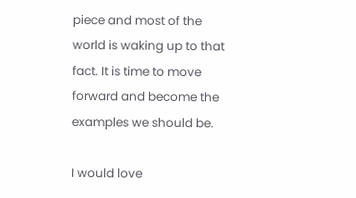piece and most of the world is waking up to that fact. It is time to move forward and become the examples we should be.

I would love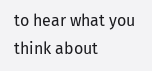to hear what you think about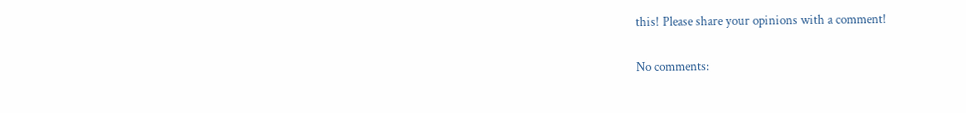this! Please share your opinions with a comment!

No comments: